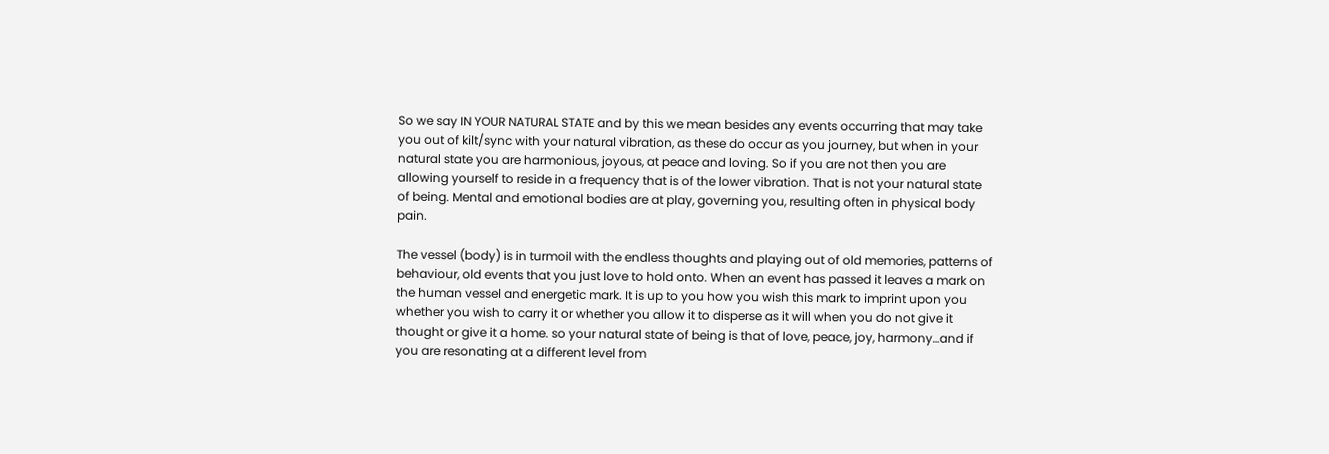So we say IN YOUR NATURAL STATE and by this we mean besides any events occurring that may take you out of kilt/sync with your natural vibration, as these do occur as you journey, but when in your natural state you are harmonious, joyous, at peace and loving. So if you are not then you are allowing yourself to reside in a frequency that is of the lower vibration. That is not your natural state of being. Mental and emotional bodies are at play, governing you, resulting often in physical body pain.

The vessel (body) is in turmoil with the endless thoughts and playing out of old memories, patterns of behaviour, old events that you just love to hold onto. When an event has passed it leaves a mark on the human vessel and energetic mark. It is up to you how you wish this mark to imprint upon you whether you wish to carry it or whether you allow it to disperse as it will when you do not give it thought or give it a home. so your natural state of being is that of love, peace, joy, harmony…and if you are resonating at a different level from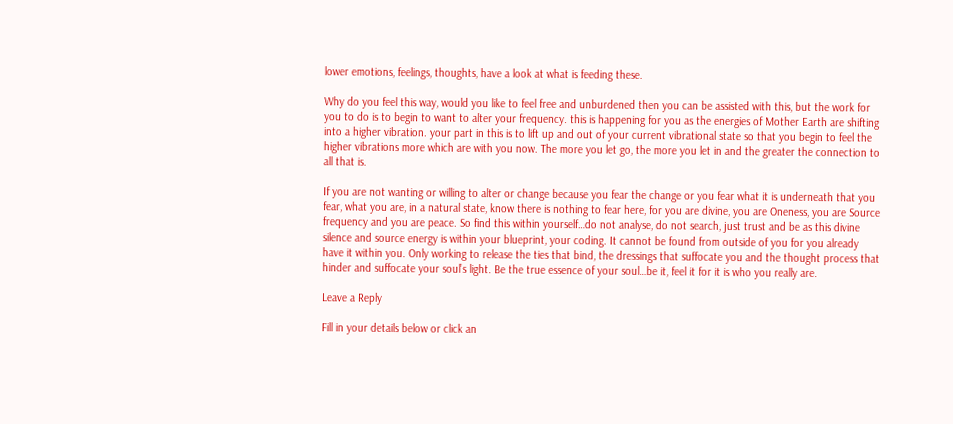lower emotions, feelings, thoughts, have a look at what is feeding these.

Why do you feel this way, would you like to feel free and unburdened then you can be assisted with this, but the work for you to do is to begin to want to alter your frequency. this is happening for you as the energies of Mother Earth are shifting into a higher vibration. your part in this is to lift up and out of your current vibrational state so that you begin to feel the higher vibrations more which are with you now. The more you let go, the more you let in and the greater the connection to all that is.

If you are not wanting or willing to alter or change because you fear the change or you fear what it is underneath that you fear, what you are, in a natural state, know there is nothing to fear here, for you are divine, you are Oneness, you are Source frequency and you are peace. So find this within yourself…do not analyse, do not search, just trust and be as this divine silence and source energy is within your blueprint, your coding. It cannot be found from outside of you for you already have it within you. Only working to release the ties that bind, the dressings that suffocate you and the thought process that hinder and suffocate your soul’s light. Be the true essence of your soul…be it, feel it for it is who you really are.

Leave a Reply

Fill in your details below or click an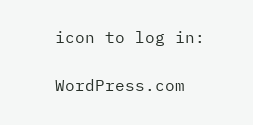icon to log in:

WordPress.com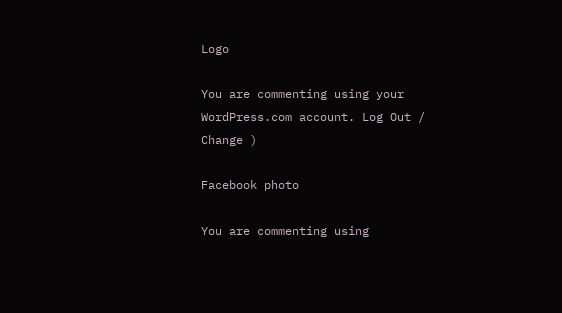Logo

You are commenting using your WordPress.com account. Log Out /  Change )

Facebook photo

You are commenting using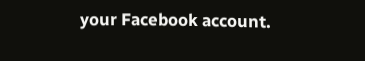your Facebook account.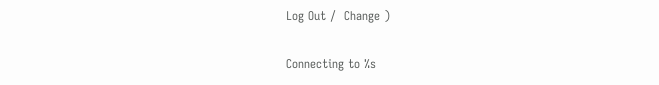Log Out /  Change )

Connecting to %s